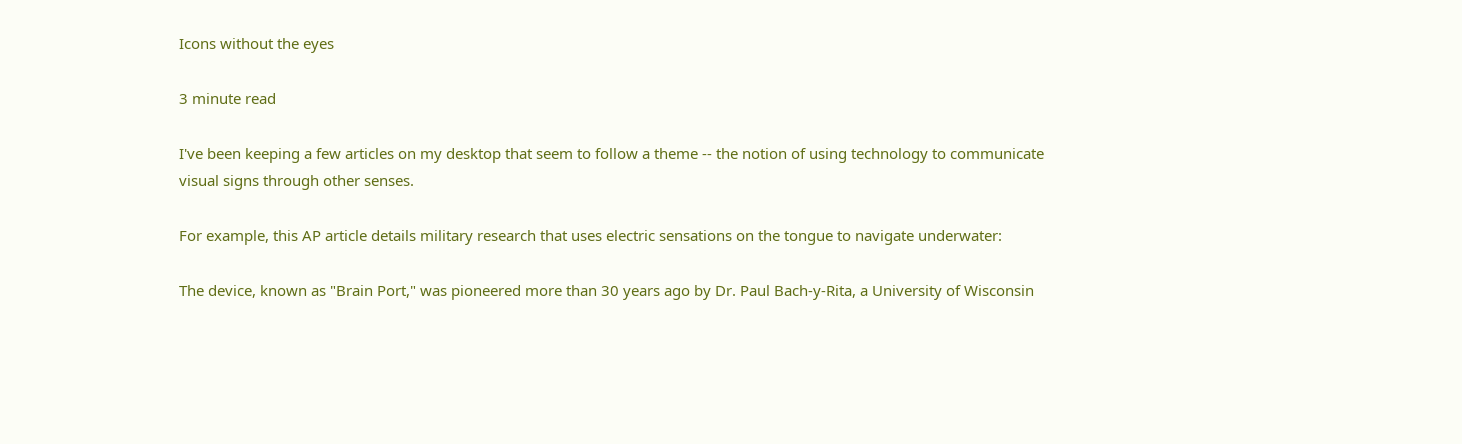Icons without the eyes

3 minute read

I've been keeping a few articles on my desktop that seem to follow a theme -- the notion of using technology to communicate visual signs through other senses.

For example, this AP article details military research that uses electric sensations on the tongue to navigate underwater:

The device, known as "Brain Port," was pioneered more than 30 years ago by Dr. Paul Bach-y-Rita, a University of Wisconsin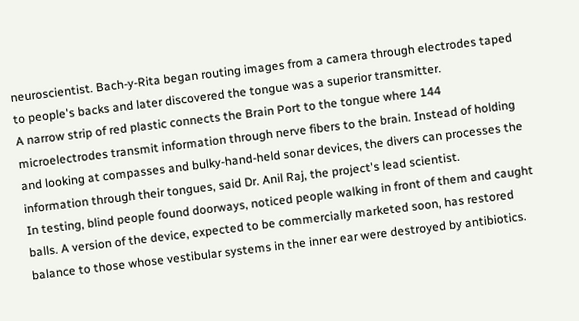neuroscientist. Bach-y-Rita began routing images from a camera through electrodes taped to people's backs and later discovered the tongue was a superior transmitter.
A narrow strip of red plastic connects the Brain Port to the tongue where 144 microelectrodes transmit information through nerve fibers to the brain. Instead of holding and looking at compasses and bulky-hand-held sonar devices, the divers can processes the information through their tongues, said Dr. Anil Raj, the project's lead scientist.
In testing, blind people found doorways, noticed people walking in front of them and caught balls. A version of the device, expected to be commercially marketed soon, has restored balance to those whose vestibular systems in the inner ear were destroyed by antibiotics.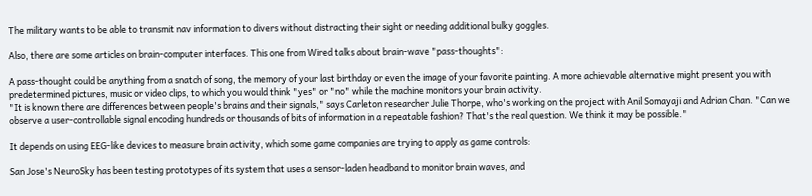The military wants to be able to transmit nav information to divers without distracting their sight or needing additional bulky goggles.

Also, there are some articles on brain-computer interfaces. This one from Wired talks about brain-wave "pass-thoughts":

A pass-thought could be anything from a snatch of song, the memory of your last birthday or even the image of your favorite painting. A more achievable alternative might present you with predetermined pictures, music or video clips, to which you would think "yes" or "no" while the machine monitors your brain activity.
"It is known there are differences between people's brains and their signals," says Carleton researcher Julie Thorpe, who's working on the project with Anil Somayaji and Adrian Chan. "Can we observe a user-controllable signal encoding hundreds or thousands of bits of information in a repeatable fashion? That's the real question. We think it may be possible."

It depends on using EEG-like devices to measure brain activity, which some game companies are trying to apply as game controls:

San Jose's NeuroSky has been testing prototypes of its system that uses a sensor-laden headband to monitor brain waves, and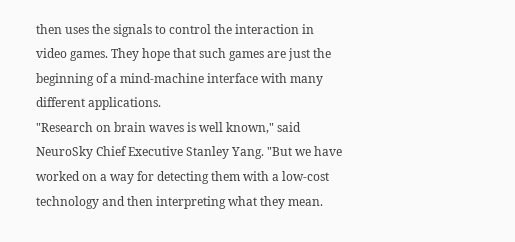then uses the signals to control the interaction in video games. They hope that such games are just the beginning of a mind-machine interface with many different applications.
"Research on brain waves is well known," said NeuroSky Chief Executive Stanley Yang. "But we have worked on a way for detecting them with a low-cost technology and then interpreting what they mean.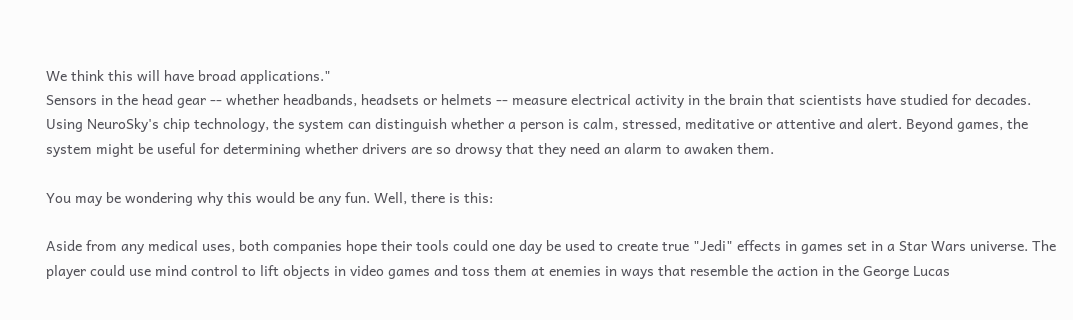We think this will have broad applications."
Sensors in the head gear -- whether headbands, headsets or helmets -- measure electrical activity in the brain that scientists have studied for decades. Using NeuroSky's chip technology, the system can distinguish whether a person is calm, stressed, meditative or attentive and alert. Beyond games, the system might be useful for determining whether drivers are so drowsy that they need an alarm to awaken them.

You may be wondering why this would be any fun. Well, there is this:

Aside from any medical uses, both companies hope their tools could one day be used to create true "Jedi" effects in games set in a Star Wars universe. The player could use mind control to lift objects in video games and toss them at enemies in ways that resemble the action in the George Lucas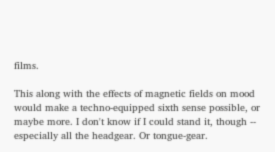films.

This along with the effects of magnetic fields on mood would make a techno-equipped sixth sense possible, or maybe more. I don't know if I could stand it, though -- especially all the headgear. Or tongue-gear.